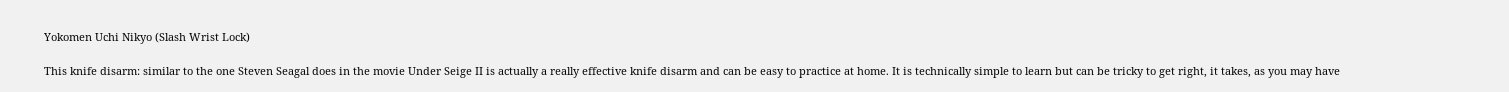Yokomen Uchi Nikyo (Slash Wrist Lock)

This knife disarm: similar to the one Steven Seagal does in the movie Under Seige II is actually a really effective knife disarm and can be easy to practice at home. It is technically simple to learn but can be tricky to get right, it takes, as you may have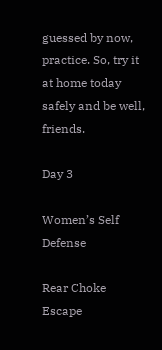guessed by now, practice. So, try it at home today safely and be well, friends.

Day 3

Women’s Self Defense

Rear Choke Escape